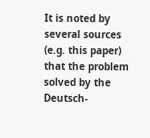It is noted by several sources (e.g. this paper) that the problem solved by the Deutsch-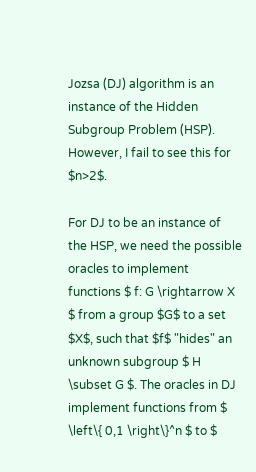Jozsa (DJ) algorithm is an instance of the Hidden Subgroup Problem (HSP). However, I fail to see this for $n>2$.

For DJ to be an instance of the HSP, we need the possible oracles to implement functions $ f: G \rightarrow X $ from a group $G$ to a set $X$, such that $f$ "hides" an unknown subgroup $ H \subset G $. The oracles in DJ implement functions from $ \left\{ 0,1 \right\}^n $ to $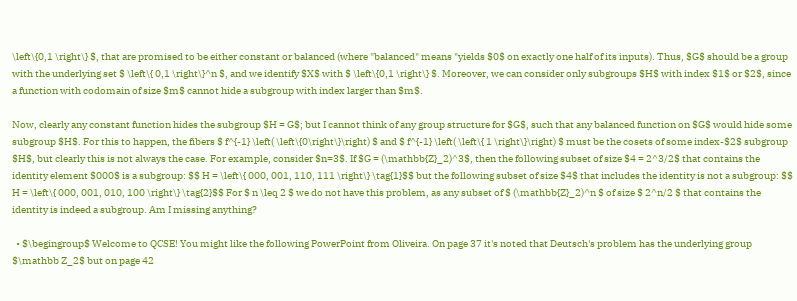\left\{0,1 \right\} $, that are promised to be either constant or balanced (where "balanced" means "yields $0$ on exactly one half of its inputs). Thus, $G$ should be a group with the underlying set $ \left\{ 0,1 \right\}^n $, and we identify $X$ with $ \left\{0,1 \right\} $. Moreover, we can consider only subgroups $H$ with index $1$ or $2$, since a function with codomain of size $m$ cannot hide a subgroup with index larger than $m$.

Now, clearly any constant function hides the subgroup $H = G$; but I cannot think of any group structure for $G$, such that any balanced function on $G$ would hide some subgroup $H$. For this to happen, the fibers $ f^{-1} \left( \left\{0\right\}\right) $ and $ f^{-1} \left( \left\{ 1 \right\}\right) $ must be the cosets of some index-$2$ subgroup $H$, but clearly this is not always the case. For example, consider $n=3$. If $G = (\mathbb{Z}_2)^3$, then the following subset of size $4 = 2^3/2$ that contains the identity element $000$ is a subgroup: $$ H = \left\{ 000, 001, 110, 111 \right\} \tag{1}$$ but the following subset of size $4$ that includes the identity is not a subgroup: $$ H = \left\{ 000, 001, 010, 100 \right\} \tag{2}$$ For $ n \leq 2 $ we do not have this problem, as any subset of $ (\mathbb{Z}_2)^n $ of size $ 2^n/2 $ that contains the identity is indeed a subgroup. Am I missing anything?

  • $\begingroup$ Welcome to QCSE! You might like the following PowerPoint from Oliveira. On page 37 it's noted that Deutsch's problem has the underlying group $\mathbb Z_2$ but on page 42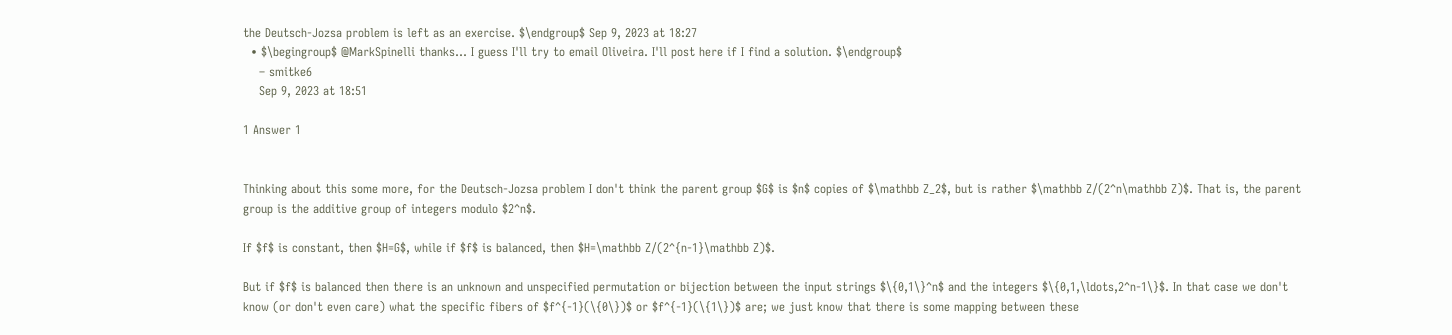the Deutsch-Jozsa problem is left as an exercise. $\endgroup$ Sep 9, 2023 at 18:27
  • $\begingroup$ @MarkSpinelli thanks... I guess I'll try to email Oliveira. I'll post here if I find a solution. $\endgroup$
    – smitke6
    Sep 9, 2023 at 18:51

1 Answer 1


Thinking about this some more, for the Deutsch-Jozsa problem I don't think the parent group $G$ is $n$ copies of $\mathbb Z_2$, but is rather $\mathbb Z/(2^n\mathbb Z)$. That is, the parent group is the additive group of integers modulo $2^n$.

If $f$ is constant, then $H=G$, while if $f$ is balanced, then $H=\mathbb Z/(2^{n-1}\mathbb Z)$.

But if $f$ is balanced then there is an unknown and unspecified permutation or bijection between the input strings $\{0,1\}^n$ and the integers $\{0,1,\ldots,2^n-1\}$. In that case we don't know (or don't even care) what the specific fibers of $f^{-1}(\{0\})$ or $f^{-1}(\{1\})$ are; we just know that there is some mapping between these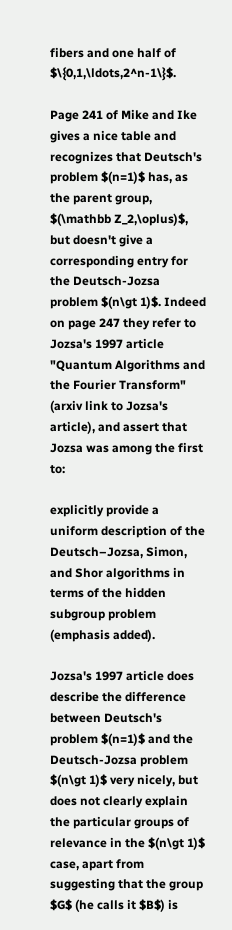fibers and one half of $\{0,1,\ldots,2^n-1\}$.

Page 241 of Mike and Ike gives a nice table and recognizes that Deutsch's problem $(n=1)$ has, as the parent group, $(\mathbb Z_2,\oplus)$, but doesn't give a corresponding entry for the Deutsch-Jozsa problem $(n\gt 1)$. Indeed on page 247 they refer to Jozsa's 1997 article "Quantum Algorithms and the Fourier Transform" (arxiv link to Jozsa's article), and assert that Jozsa was among the first to:

explicitly provide a uniform description of the Deutsch–Jozsa, Simon, and Shor algorithms in terms of the hidden subgroup problem (emphasis added).

Jozsa's 1997 article does describe the difference between Deutsch's problem $(n=1)$ and the Deutsch-Jozsa problem $(n\gt 1)$ very nicely, but does not clearly explain the particular groups of relevance in the $(n\gt 1)$ case, apart from suggesting that the group $G$ (he calls it $B$) is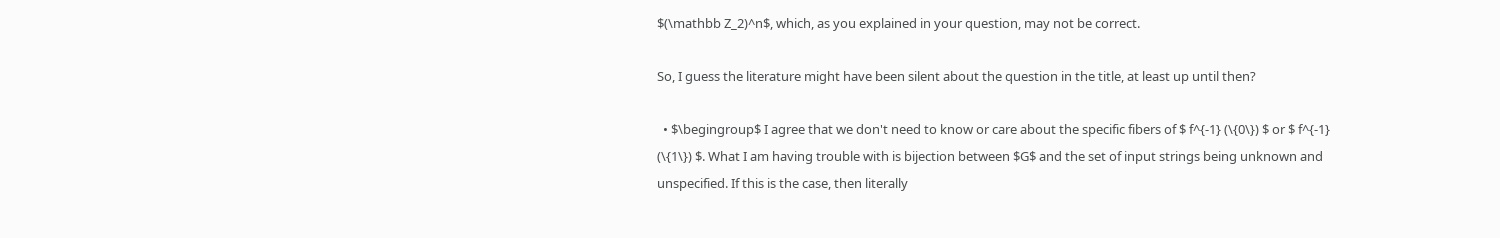$(\mathbb Z_2)^n$, which, as you explained in your question, may not be correct.

So, I guess the literature might have been silent about the question in the title, at least up until then?

  • $\begingroup$ I agree that we don't need to know or care about the specific fibers of $ f^{-1} (\{0\}) $ or $ f^{-1} (\{1\}) $. What I am having trouble with is bijection between $G$ and the set of input strings being unknown and unspecified. If this is the case, then literally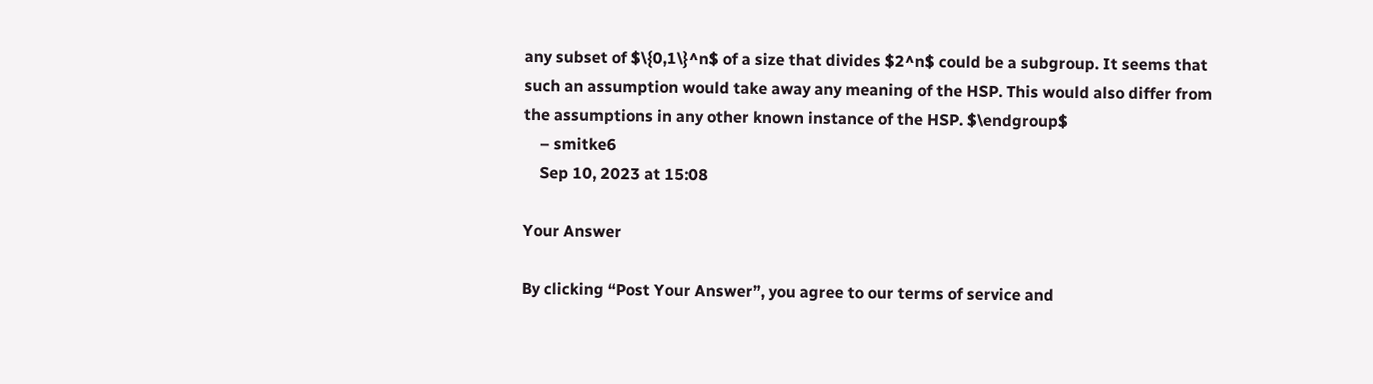any subset of $\{0,1\}^n$ of a size that divides $2^n$ could be a subgroup. It seems that such an assumption would take away any meaning of the HSP. This would also differ from the assumptions in any other known instance of the HSP. $\endgroup$
    – smitke6
    Sep 10, 2023 at 15:08

Your Answer

By clicking “Post Your Answer”, you agree to our terms of service and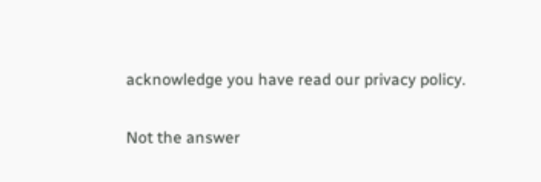acknowledge you have read our privacy policy.

Not the answer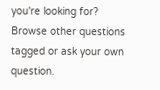you're looking for? Browse other questions tagged or ask your own question.